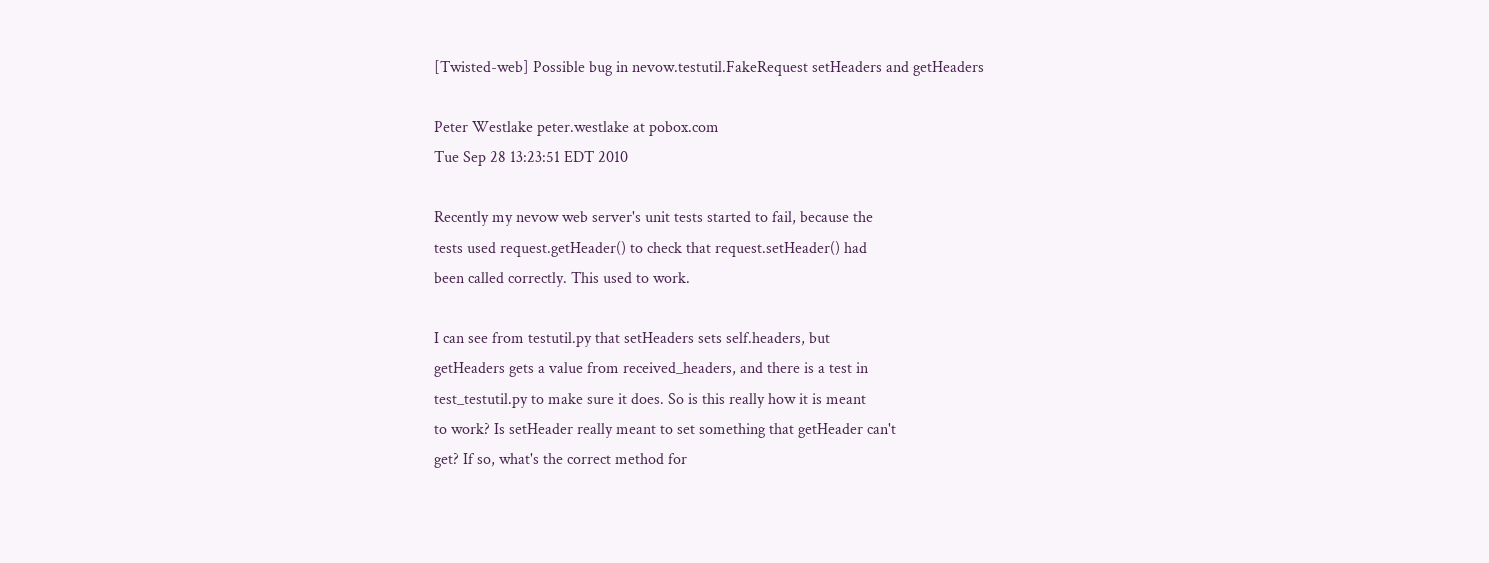[Twisted-web] Possible bug in nevow.testutil.FakeRequest setHeaders and getHeaders

Peter Westlake peter.westlake at pobox.com
Tue Sep 28 13:23:51 EDT 2010

Recently my nevow web server's unit tests started to fail, because the
tests used request.getHeader() to check that request.setHeader() had
been called correctly. This used to work.

I can see from testutil.py that setHeaders sets self.headers, but
getHeaders gets a value from received_headers, and there is a test in
test_testutil.py to make sure it does. So is this really how it is meant
to work? Is setHeader really meant to set something that getHeader can't
get? If so, what's the correct method for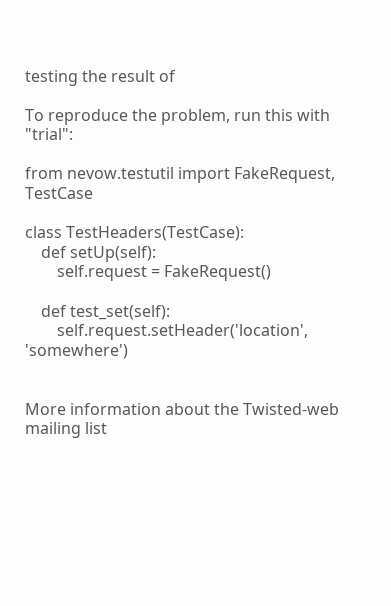testing the result of

To reproduce the problem, run this with "trial":

from nevow.testutil import FakeRequest, TestCase

class TestHeaders(TestCase):
    def setUp(self):
        self.request = FakeRequest()

    def test_set(self):
        self.request.setHeader('location', 'somewhere')


More information about the Twisted-web mailing list